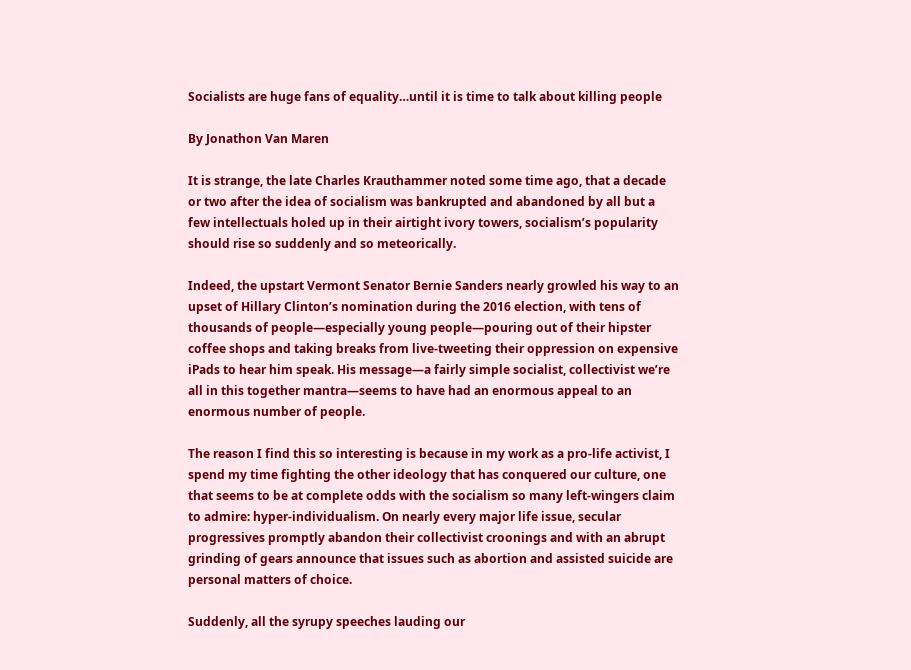Socialists are huge fans of equality…until it is time to talk about killing people

By Jonathon Van Maren

It is strange, the late Charles Krauthammer noted some time ago, that a decade or two after the idea of socialism was bankrupted and abandoned by all but a few intellectuals holed up in their airtight ivory towers, socialism’s popularity should rise so suddenly and so meteorically.

Indeed, the upstart Vermont Senator Bernie Sanders nearly growled his way to an upset of Hillary Clinton’s nomination during the 2016 election, with tens of thousands of people—especially young people—pouring out of their hipster coffee shops and taking breaks from live-tweeting their oppression on expensive iPads to hear him speak. His message—a fairly simple socialist, collectivist we’re all in this together mantra—seems to have had an enormous appeal to an enormous number of people.

The reason I find this so interesting is because in my work as a pro-life activist, I spend my time fighting the other ideology that has conquered our culture, one that seems to be at complete odds with the socialism so many left-wingers claim to admire: hyper-individualism. On nearly every major life issue, secular progressives promptly abandon their collectivist croonings and with an abrupt grinding of gears announce that issues such as abortion and assisted suicide are personal matters of choice.

Suddenly, all the syrupy speeches lauding our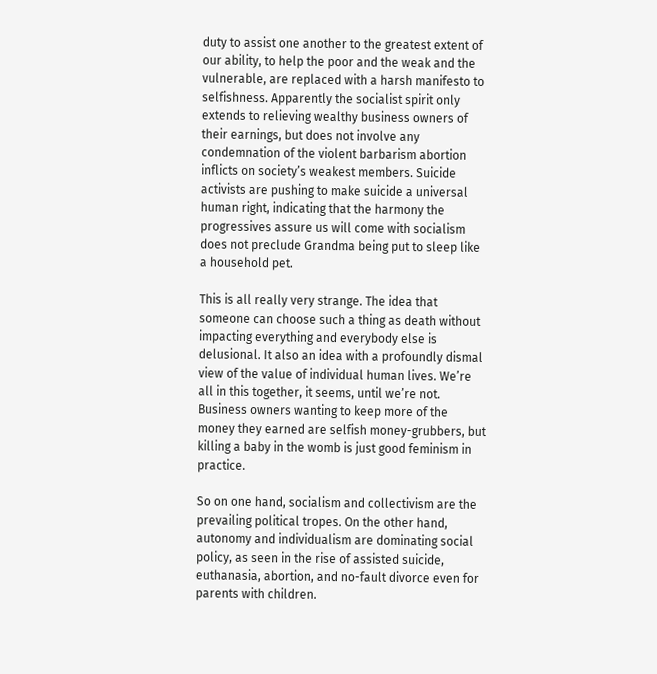duty to assist one another to the greatest extent of our ability, to help the poor and the weak and the vulnerable, are replaced with a harsh manifesto to selfishness. Apparently the socialist spirit only extends to relieving wealthy business owners of their earnings, but does not involve any condemnation of the violent barbarism abortion inflicts on society’s weakest members. Suicide activists are pushing to make suicide a universal human right, indicating that the harmony the progressives assure us will come with socialism does not preclude Grandma being put to sleep like a household pet.

This is all really very strange. The idea that someone can choose such a thing as death without impacting everything and everybody else is delusional. It also an idea with a profoundly dismal view of the value of individual human lives. We’re all in this together, it seems, until we’re not. Business owners wanting to keep more of the money they earned are selfish money-grubbers, but killing a baby in the womb is just good feminism in practice.

So on one hand, socialism and collectivism are the prevailing political tropes. On the other hand, autonomy and individualism are dominating social policy, as seen in the rise of assisted suicide, euthanasia, abortion, and no-fault divorce even for parents with children.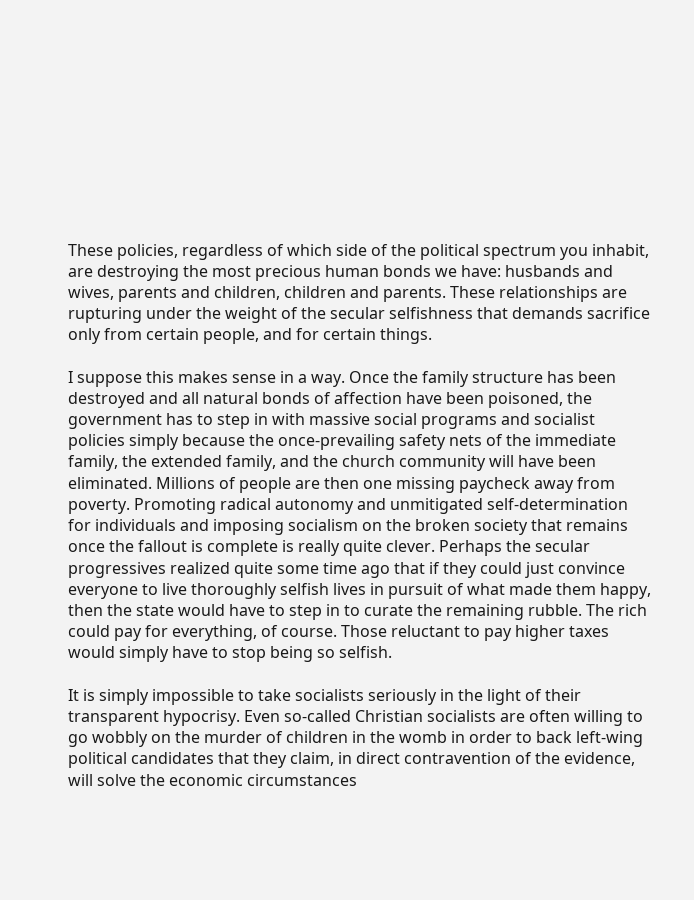These policies, regardless of which side of the political spectrum you inhabit, are destroying the most precious human bonds we have: husbands and wives, parents and children, children and parents. These relationships are rupturing under the weight of the secular selfishness that demands sacrifice only from certain people, and for certain things.

I suppose this makes sense in a way. Once the family structure has been destroyed and all natural bonds of affection have been poisoned, the government has to step in with massive social programs and socialist policies simply because the once-prevailing safety nets of the immediate family, the extended family, and the church community will have been eliminated. Millions of people are then one missing paycheck away from poverty. Promoting radical autonomy and unmitigated self-determination for individuals and imposing socialism on the broken society that remains once the fallout is complete is really quite clever. Perhaps the secular progressives realized quite some time ago that if they could just convince everyone to live thoroughly selfish lives in pursuit of what made them happy, then the state would have to step in to curate the remaining rubble. The rich could pay for everything, of course. Those reluctant to pay higher taxes would simply have to stop being so selfish.

It is simply impossible to take socialists seriously in the light of their transparent hypocrisy. Even so-called Christian socialists are often willing to go wobbly on the murder of children in the womb in order to back left-wing political candidates that they claim, in direct contravention of the evidence, will solve the economic circumstances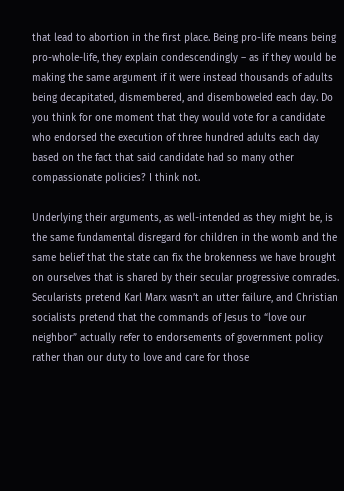that lead to abortion in the first place. Being pro-life means being pro-whole-life, they explain condescendingly – as if they would be making the same argument if it were instead thousands of adults being decapitated, dismembered, and disemboweled each day. Do you think for one moment that they would vote for a candidate who endorsed the execution of three hundred adults each day based on the fact that said candidate had so many other compassionate policies? I think not.

Underlying their arguments, as well-intended as they might be, is the same fundamental disregard for children in the womb and the same belief that the state can fix the brokenness we have brought on ourselves that is shared by their secular progressive comrades. Secularists pretend Karl Marx wasn’t an utter failure, and Christian socialists pretend that the commands of Jesus to “love our neighbor” actually refer to endorsements of government policy rather than our duty to love and care for those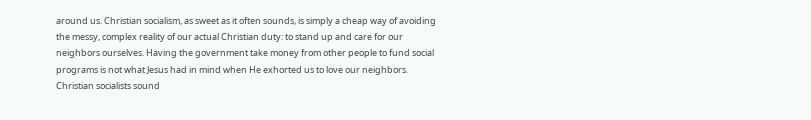around us. Christian socialism, as sweet as it often sounds, is simply a cheap way of avoiding the messy, complex reality of our actual Christian duty: to stand up and care for our neighbors ourselves. Having the government take money from other people to fund social programs is not what Jesus had in mind when He exhorted us to love our neighbors. Christian socialists sound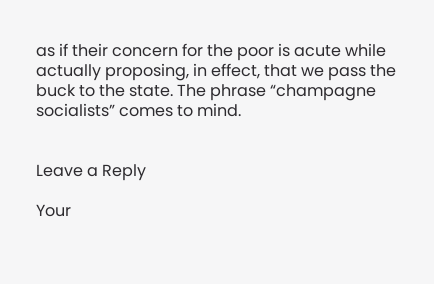as if their concern for the poor is acute while actually proposing, in effect, that we pass the buck to the state. The phrase “champagne socialists” comes to mind.


Leave a Reply

Your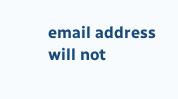email address will not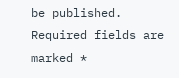be published. Required fields are marked *